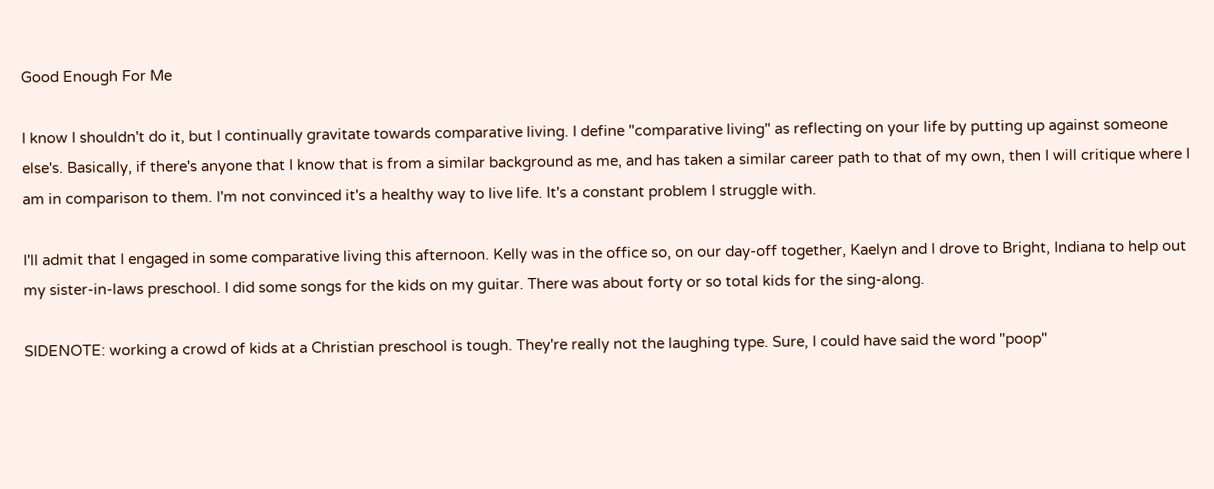Good Enough For Me

I know I shouldn't do it, but I continually gravitate towards comparative living. I define "comparative living" as reflecting on your life by putting up against someone else's. Basically, if there's anyone that I know that is from a similar background as me, and has taken a similar career path to that of my own, then I will critique where I am in comparison to them. I'm not convinced it's a healthy way to live life. It's a constant problem I struggle with.

I'll admit that I engaged in some comparative living this afternoon. Kelly was in the office so, on our day-off together, Kaelyn and I drove to Bright, Indiana to help out my sister-in-laws preschool. I did some songs for the kids on my guitar. There was about forty or so total kids for the sing-along.

SIDENOTE: working a crowd of kids at a Christian preschool is tough. They're really not the laughing type. Sure, I could have said the word "poop"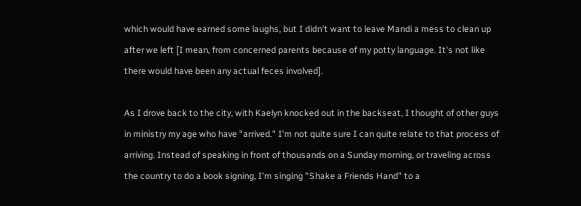which would have earned some laughs, but I didn't want to leave Mandi a mess to clean up after we left [I mean, from concerned parents because of my potty language. It's not like there would have been any actual feces involved].

As I drove back to the city, with Kaelyn knocked out in the backseat, I thought of other guys in ministry my age who have "arrived." I'm not quite sure I can quite relate to that process of arriving. Instead of speaking in front of thousands on a Sunday morning, or traveling across the country to do a book signing, I'm singing "Shake a Friends Hand" to a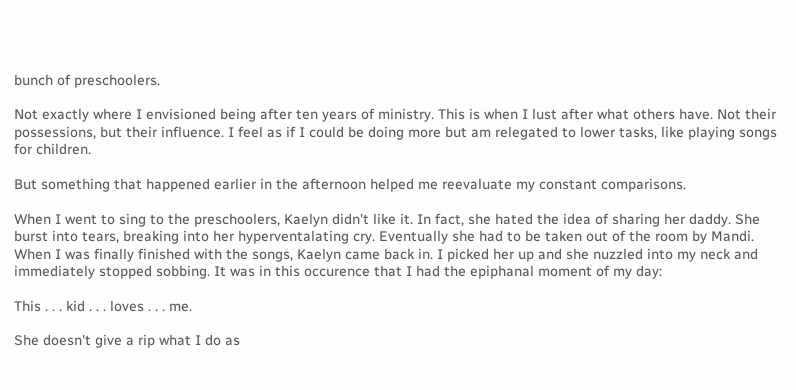bunch of preschoolers.

Not exactly where I envisioned being after ten years of ministry. This is when I lust after what others have. Not their possessions, but their influence. I feel as if I could be doing more but am relegated to lower tasks, like playing songs for children.

But something that happened earlier in the afternoon helped me reevaluate my constant comparisons.

When I went to sing to the preschoolers, Kaelyn didn't like it. In fact, she hated the idea of sharing her daddy. She burst into tears, breaking into her hyperventalating cry. Eventually she had to be taken out of the room by Mandi. When I was finally finished with the songs, Kaelyn came back in. I picked her up and she nuzzled into my neck and immediately stopped sobbing. It was in this occurence that I had the epiphanal moment of my day:

This . . . kid . . . loves . . . me.

She doesn't give a rip what I do as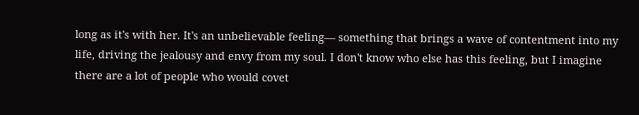long as it's with her. It's an unbelievable feeling— something that brings a wave of contentment into my life, driving the jealousy and envy from my soul. I don't know who else has this feeling, but I imagine there are a lot of people who would covet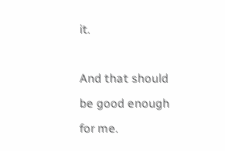it.

And that should be good enough for me.